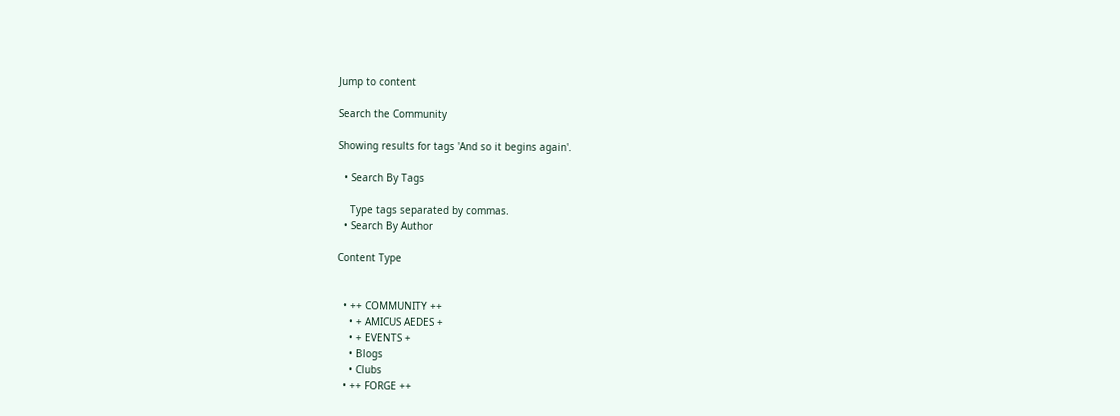Jump to content

Search the Community

Showing results for tags 'And so it begins again'.

  • Search By Tags

    Type tags separated by commas.
  • Search By Author

Content Type


  • ++ COMMUNITY ++
    • + AMICUS AEDES +
    • + EVENTS +
    • Blogs
    • Clubs
  • ++ FORGE ++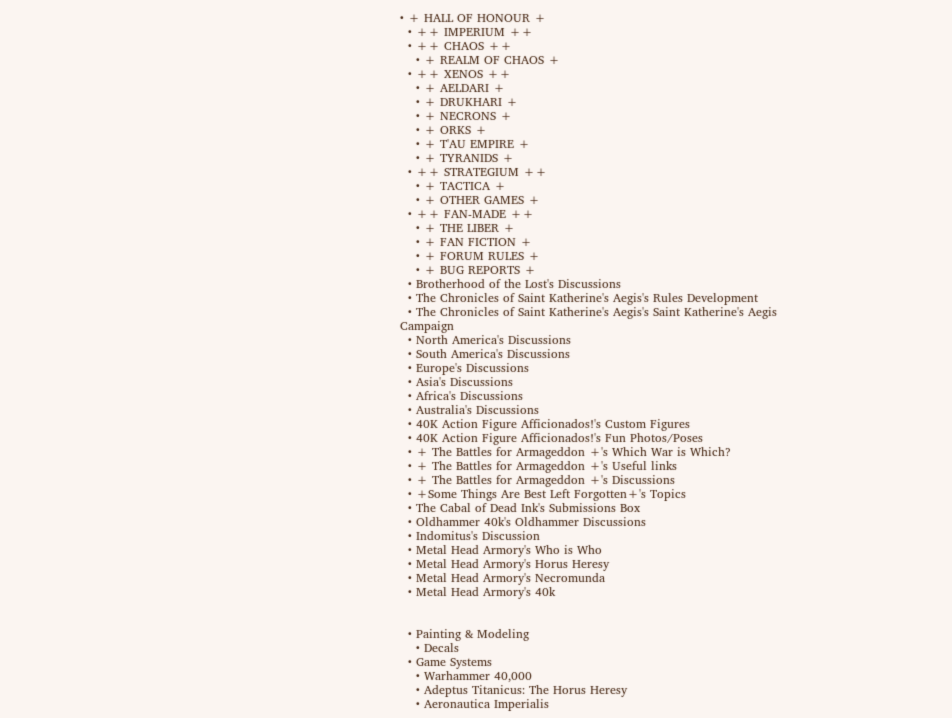• + HALL OF HONOUR +
  • ++ IMPERIUM ++
  • ++ CHAOS ++
    • + REALM OF CHAOS +
  • ++ XENOS ++
    • + AELDARI +
    • + DRUKHARI +
    • + NECRONS +
    • + ORKS +
    • + T'AU EMPIRE +
    • + TYRANIDS +
  • ++ STRATEGIUM ++
    • + TACTICA +
    • + OTHER GAMES +
  • ++ FAN-MADE ++
    • + THE LIBER +
    • + FAN FICTION +
    • + FORUM RULES +
    • + BUG REPORTS +
  • Brotherhood of the Lost's Discussions
  • The Chronicles of Saint Katherine's Aegis's Rules Development
  • The Chronicles of Saint Katherine's Aegis's Saint Katherine's Aegis Campaign
  • North America's Discussions
  • South America's Discussions
  • Europe's Discussions
  • Asia's Discussions
  • Africa's Discussions
  • Australia's Discussions
  • 40K Action Figure Afficionados!'s Custom Figures
  • 40K Action Figure Afficionados!'s Fun Photos/Poses
  • + The Battles for Armageddon +'s Which War is Which?
  • + The Battles for Armageddon +'s Useful links
  • + The Battles for Armageddon +'s Discussions
  • +Some Things Are Best Left Forgotten+'s Topics
  • The Cabal of Dead Ink's Submissions Box
  • Oldhammer 40k's Oldhammer Discussions
  • Indomitus's Discussion
  • Metal Head Armory's Who is Who
  • Metal Head Armory's Horus Heresy
  • Metal Head Armory's Necromunda
  • Metal Head Armory's 40k


  • Painting & Modeling
    • Decals
  • Game Systems
    • Warhammer 40,000
    • Adeptus Titanicus: The Horus Heresy
    • Aeronautica Imperialis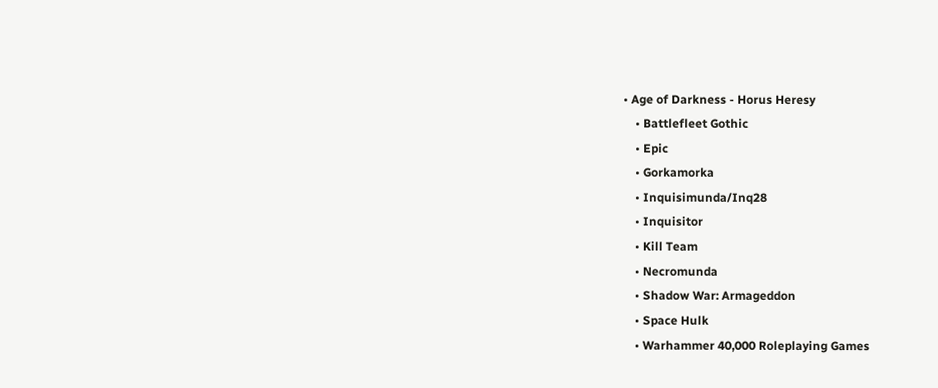• Age of Darkness - Horus Heresy
    • Battlefleet Gothic
    • Epic
    • Gorkamorka
    • Inquisimunda/Inq28
    • Inquisitor
    • Kill Team
    • Necromunda
    • Shadow War: Armageddon
    • Space Hulk
    • Warhammer 40,000 Roleplaying Games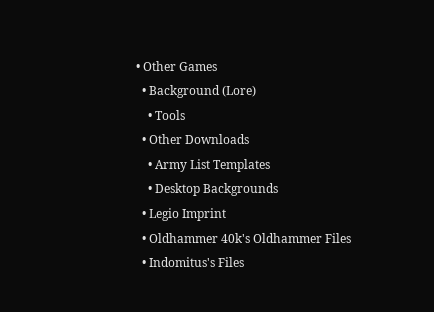• Other Games
  • Background (Lore)
    • Tools
  • Other Downloads
    • Army List Templates
    • Desktop Backgrounds
  • Legio Imprint
  • Oldhammer 40k's Oldhammer Files
  • Indomitus's Files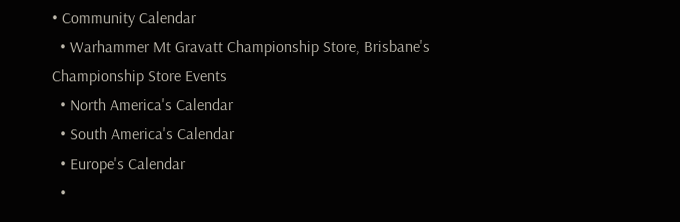• Community Calendar
  • Warhammer Mt Gravatt Championship Store, Brisbane's Championship Store Events
  • North America's Calendar
  • South America's Calendar
  • Europe's Calendar
  •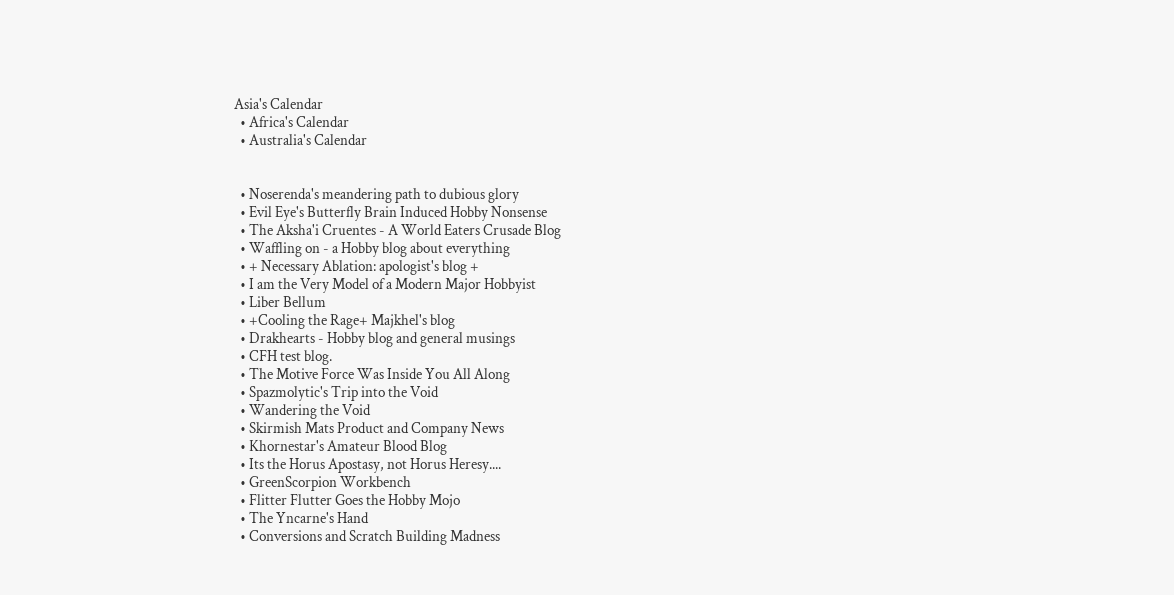Asia's Calendar
  • Africa's Calendar
  • Australia's Calendar


  • Noserenda's meandering path to dubious glory
  • Evil Eye's Butterfly Brain Induced Hobby Nonsense
  • The Aksha'i Cruentes - A World Eaters Crusade Blog
  • Waffling on - a Hobby blog about everything
  • + Necessary Ablation: apologist's blog +
  • I am the Very Model of a Modern Major Hobbyist
  • Liber Bellum
  • +Cooling the Rage+ Majkhel's blog
  • Drakhearts - Hobby blog and general musings
  • CFH test blog.
  • The Motive Force Was Inside You All Along
  • Spazmolytic's Trip into the Void
  • Wandering the Void
  • Skirmish Mats Product and Company News
  • Khornestar's Amateur Blood Blog
  • Its the Horus Apostasy, not Horus Heresy....
  • GreenScorpion Workbench
  • Flitter Flutter Goes the Hobby Mojo
  • The Yncarne's Hand
  • Conversions and Scratch Building Madness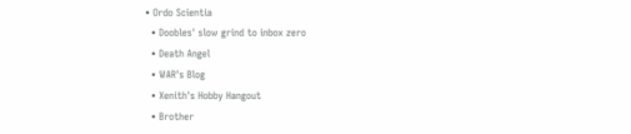• Ordo Scientia
  • Doobles' slow grind to inbox zero
  • Death Angel
  • WAR's Blog
  • Xenith's Hobby Hangout
  • Brother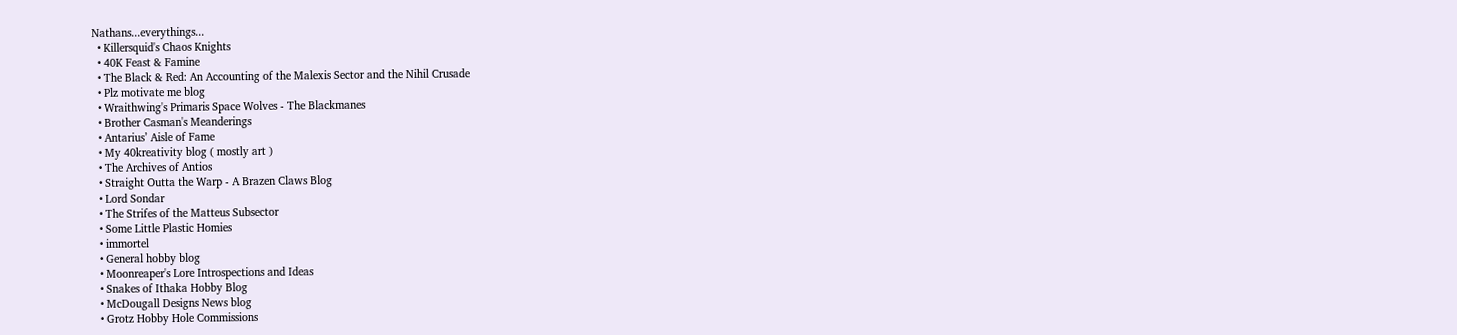Nathans...everythings...
  • Killersquid's Chaos Knights
  • 40K Feast & Famine
  • The Black & Red: An Accounting of the Malexis Sector and the Nihil Crusade
  • Plz motivate me blog
  • Wraithwing's Primaris Space Wolves - The Blackmanes
  • Brother Casman's Meanderings
  • Antarius’ Aisle of Fame
  • My 40kreativity blog ( mostly art )
  • The Archives of Antios
  • Straight Outta the Warp - A Brazen Claws Blog
  • Lord Sondar
  • The Strifes of the Matteus Subsector
  • Some Little Plastic Homies
  • immortel
  • General hobby blog
  • Moonreaper's Lore Introspections and Ideas
  • Snakes of Ithaka Hobby Blog
  • McDougall Designs News blog
  • Grotz Hobby Hole Commissions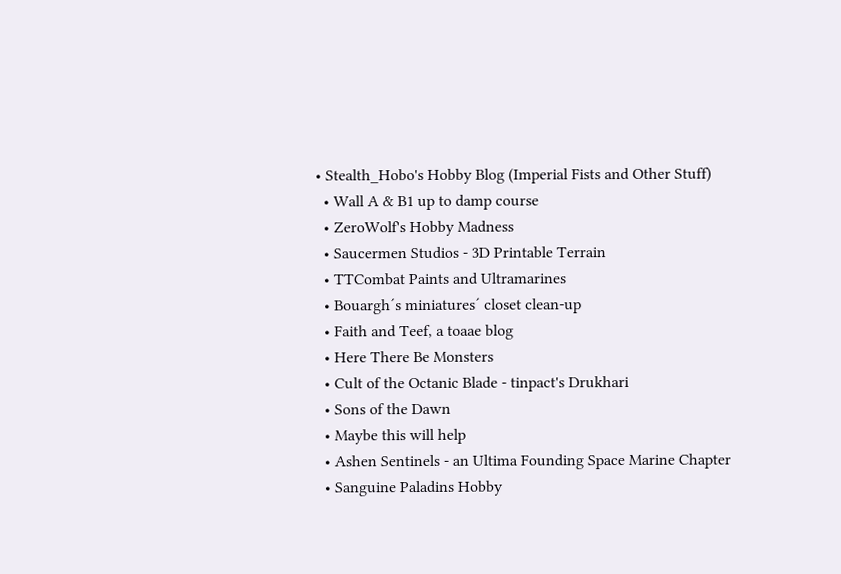• Stealth_Hobo's Hobby Blog (Imperial Fists and Other Stuff)
  • Wall A & B1 up to damp course
  • ZeroWolf's Hobby Madness
  • Saucermen Studios - 3D Printable Terrain
  • TTCombat Paints and Ultramarines
  • Bouargh´s miniatures´ closet clean-up
  • Faith and Teef, a toaae blog
  • Here There Be Monsters
  • Cult of the Octanic Blade - tinpact's Drukhari
  • Sons of the Dawn
  • Maybe this will help
  • Ashen Sentinels - an Ultima Founding Space Marine Chapter
  • Sanguine Paladins Hobby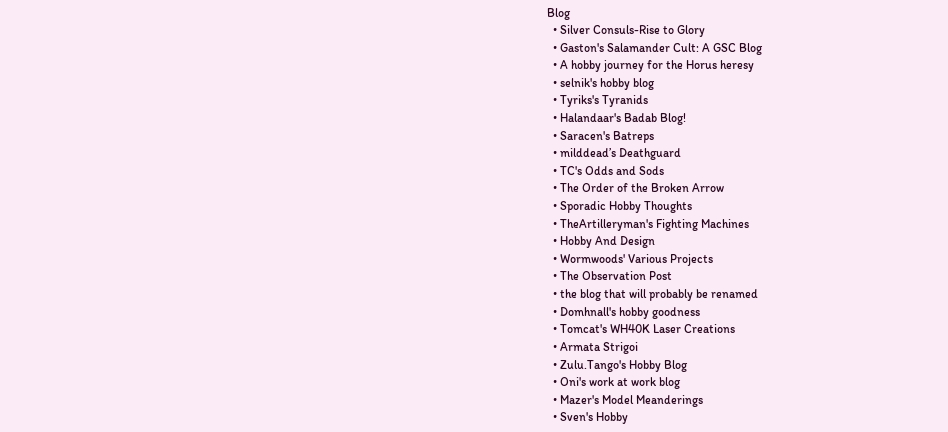Blog
  • Silver Consuls-Rise to Glory
  • Gaston's Salamander Cult: A GSC Blog
  • A hobby journey for the Horus heresy
  • selnik's hobby blog
  • Tyriks's Tyranids
  • Halandaar's Badab Blog!
  • Saracen's Batreps
  • milddead’s Deathguard
  • TC's Odds and Sods
  • The Order of the Broken Arrow
  • Sporadic Hobby Thoughts
  • TheArtilleryman's Fighting Machines
  • Hobby And Design
  • Wormwoods' Various Projects
  • The Observation Post
  • the blog that will probably be renamed
  • Domhnall's hobby goodness
  • Tomcat's WH40K Laser Creations
  • Armata Strigoi
  • Zulu.Tango's Hobby Blog
  • Oni's work at work blog
  • Mazer's Model Meanderings
  • Sven's Hobby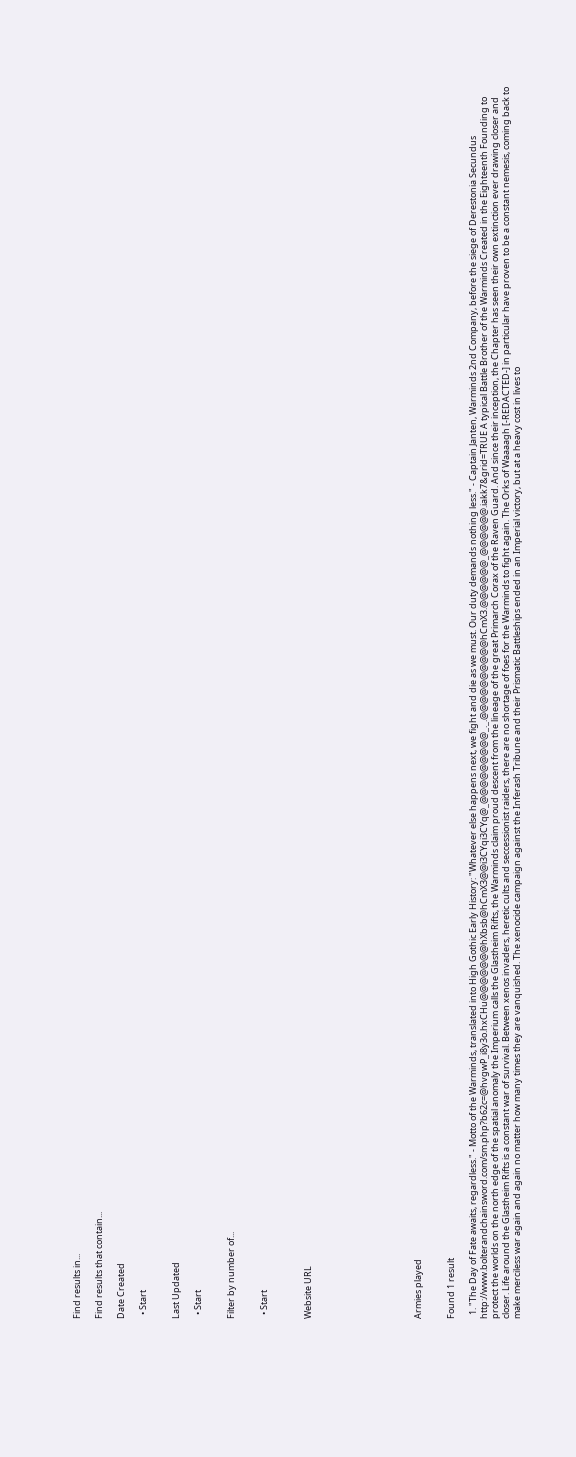Find results in...

Find results that contain...

Date Created

  • Start


Last Updated

  • Start


Filter by number of...


  • Start



Website URL









Armies played


Found 1 result

  1. "The Day of Fate awaits, regardless." - Motto of the Warminds, translated into High Gothic Early History: "Whatever else happens next, we fight and die as we must. Our duty demands nothing less." - Captain Janten, Warminds 2nd Company, before the siege of Derestonia Secundus http://www.bolterandchainsword.com/sm.php?b62c=@hvgwP_i8y3o.hxCHu@@@@@@@hXbsb@hCmX3@@i3CYqi3CYq@_@@@@@@@@@_._.@@@@@@@@@@hCmX3.@@@@@@_@@@@@@.iakk7&grid=TRUE A typical Battle Brother of the Warminds Created in the Eighteenth Founding to protect the worlds on the north edge of the spatial anomaly the Imperium calls the Glastheim Rifts, the Warminds claim proud descent from the lineage of the great Primarch Corax of the Raven Guard. And since their inception, the Chapter has seen their own extinction ever drawing closer and closer. Life around the Glastheim Rifts is a constant war of survival. Between xenos invaders, heretic cults and seccessionist raiders, there are no shortage of foes for the Warminds to fight again. The Orks of Waaaagh [-REDACTED-] in particular have proven to be a constant nemesis, coming back to make merciless war again and again no matter how many times they are vanquished. The xenocide campaign against the Inferash Tribune and their Prismatic Battleships ended in an Imperial victory, but at a heavy cost in lives to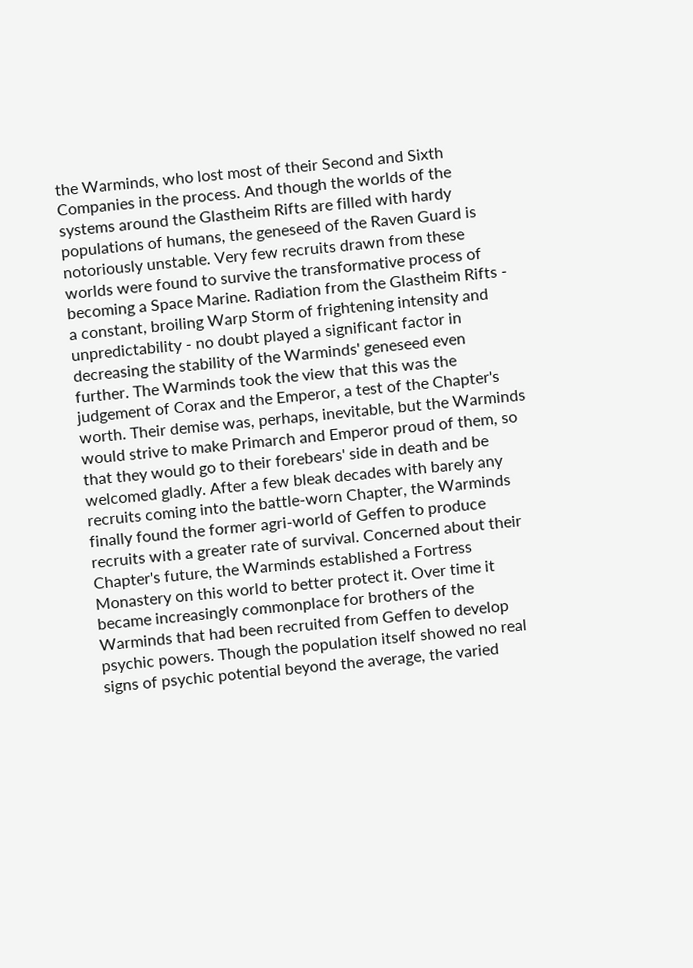the Warminds, who lost most of their Second and Sixth Companies in the process. And though the worlds of the systems around the Glastheim Rifts are filled with hardy populations of humans, the geneseed of the Raven Guard is notoriously unstable. Very few recruits drawn from these worlds were found to survive the transformative process of becoming a Space Marine. Radiation from the Glastheim Rifts - a constant, broiling Warp Storm of frightening intensity and unpredictability - no doubt played a significant factor in decreasing the stability of the Warminds' geneseed even further. The Warminds took the view that this was the judgement of Corax and the Emperor, a test of the Chapter's worth. Their demise was, perhaps, inevitable, but the Warminds would strive to make Primarch and Emperor proud of them, so that they would go to their forebears' side in death and be welcomed gladly. After a few bleak decades with barely any recruits coming into the battle-worn Chapter, the Warminds finally found the former agri-world of Geffen to produce recruits with a greater rate of survival. Concerned about their Chapter's future, the Warminds established a Fortress Monastery on this world to better protect it. Over time it became increasingly commonplace for brothers of the Warminds that had been recruited from Geffen to develop psychic powers. Though the population itself showed no real signs of psychic potential beyond the average, the varied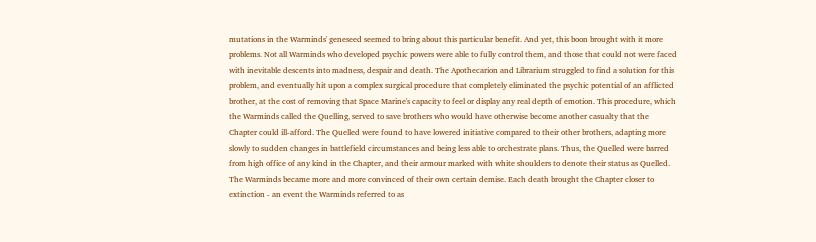mutations in the Warminds' geneseed seemed to bring about this particular benefit. And yet, this boon brought with it more problems. Not all Warminds who developed psychic powers were able to fully control them, and those that could not were faced with inevitable descents into madness, despair and death. The Apothecarion and Librarium struggled to find a solution for this problem, and eventually hit upon a complex surgical procedure that completely eliminated the psychic potential of an afflicted brother, at the cost of removing that Space Marine's capacity to feel or display any real depth of emotion. This procedure, which the Warminds called the Quelling, served to save brothers who would have otherwise become another casualty that the Chapter could ill-afford. The Quelled were found to have lowered initiative compared to their other brothers, adapting more slowly to sudden changes in battlefield circumstances and being less able to orchestrate plans. Thus, the Quelled were barred from high office of any kind in the Chapter, and their armour marked with white shoulders to denote their status as Quelled. The Warminds became more and more convinced of their own certain demise. Each death brought the Chapter closer to extinction - an event the Warminds referred to as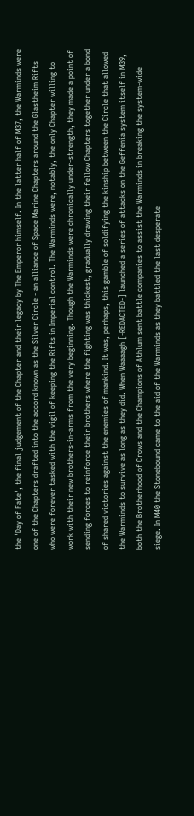the 'Day of Fate', the final judgement of the Chapter and their legacy by The Emperor himself. In the latter half of M37, the Warminds were one of the Chapters drafted into the accord known as the Silver Circle - an alliance of Space Marine Chapters around the Glastheim Rifts who were forever tasked with the vigil of keeping the Rifts in Imperial control. The Warminds were, notably, the only Chapter willing to work with their new brothers-in-arms from the very beginning. Though the Warminds were chronically under-strength, they made a point of sending forces to reinforce their brothers where the fighting was thickest, gradually drawing their fellow Chapters together under a bond of shared victories against the enemies of mankind. It was, perhaps, this gamble of soldifying the kinship between the Circle that allowed the Warminds to survive as long as they did. When Waaaagh [-REDACTED-] launched a series of attacks on the Geffenia system itself in M39, both the Brotherhood of Crows and the Champions of Athlum sent battle companies to assist the Warminds in breaking the system-wide siege. In M40 the Stonebound came to the aid of the Warminds as they battled the last desperate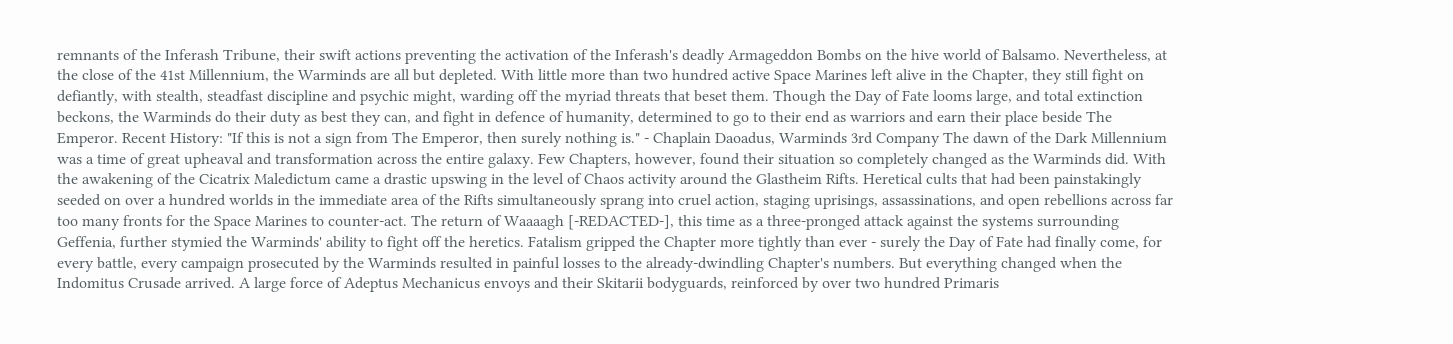remnants of the Inferash Tribune, their swift actions preventing the activation of the Inferash's deadly Armageddon Bombs on the hive world of Balsamo. Nevertheless, at the close of the 41st Millennium, the Warminds are all but depleted. With little more than two hundred active Space Marines left alive in the Chapter, they still fight on defiantly, with stealth, steadfast discipline and psychic might, warding off the myriad threats that beset them. Though the Day of Fate looms large, and total extinction beckons, the Warminds do their duty as best they can, and fight in defence of humanity, determined to go to their end as warriors and earn their place beside The Emperor. Recent History: "If this is not a sign from The Emperor, then surely nothing is." - Chaplain Daoadus, Warminds 3rd Company The dawn of the Dark Millennium was a time of great upheaval and transformation across the entire galaxy. Few Chapters, however, found their situation so completely changed as the Warminds did. With the awakening of the Cicatrix Maledictum came a drastic upswing in the level of Chaos activity around the Glastheim Rifts. Heretical cults that had been painstakingly seeded on over a hundred worlds in the immediate area of the Rifts simultaneously sprang into cruel action, staging uprisings, assassinations, and open rebellions across far too many fronts for the Space Marines to counter-act. The return of Waaaagh [-REDACTED-], this time as a three-pronged attack against the systems surrounding Geffenia, further stymied the Warminds' ability to fight off the heretics. Fatalism gripped the Chapter more tightly than ever - surely the Day of Fate had finally come, for every battle, every campaign prosecuted by the Warminds resulted in painful losses to the already-dwindling Chapter's numbers. But everything changed when the Indomitus Crusade arrived. A large force of Adeptus Mechanicus envoys and their Skitarii bodyguards, reinforced by over two hundred Primaris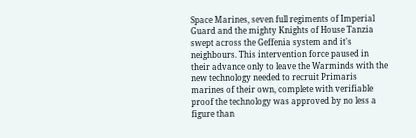Space Marines, seven full regiments of Imperial Guard and the mighty Knights of House Tanzia swept across the Geffenia system and it's neighbours. This intervention force paused in their advance only to leave the Warminds with the new technology needed to recruit Primaris marines of their own, complete with verifiable proof the technology was approved by no less a figure than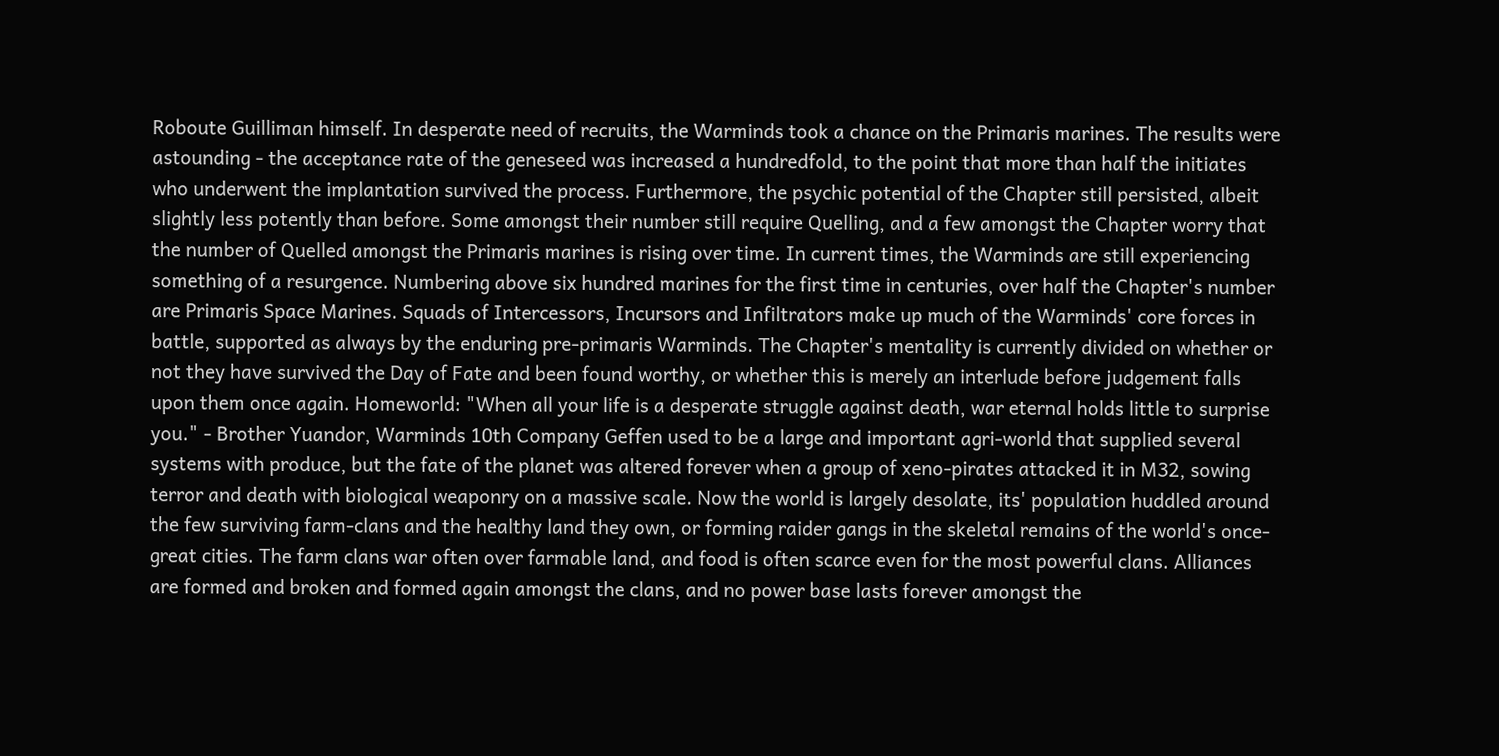Roboute Guilliman himself. In desperate need of recruits, the Warminds took a chance on the Primaris marines. The results were astounding - the acceptance rate of the geneseed was increased a hundredfold, to the point that more than half the initiates who underwent the implantation survived the process. Furthermore, the psychic potential of the Chapter still persisted, albeit slightly less potently than before. Some amongst their number still require Quelling, and a few amongst the Chapter worry that the number of Quelled amongst the Primaris marines is rising over time. In current times, the Warminds are still experiencing something of a resurgence. Numbering above six hundred marines for the first time in centuries, over half the Chapter's number are Primaris Space Marines. Squads of Intercessors, Incursors and Infiltrators make up much of the Warminds' core forces in battle, supported as always by the enduring pre-primaris Warminds. The Chapter's mentality is currently divided on whether or not they have survived the Day of Fate and been found worthy, or whether this is merely an interlude before judgement falls upon them once again. Homeworld: "When all your life is a desperate struggle against death, war eternal holds little to surprise you." - Brother Yuandor, Warminds 10th Company Geffen used to be a large and important agri-world that supplied several systems with produce, but the fate of the planet was altered forever when a group of xeno-pirates attacked it in M32, sowing terror and death with biological weaponry on a massive scale. Now the world is largely desolate, its' population huddled around the few surviving farm-clans and the healthy land they own, or forming raider gangs in the skeletal remains of the world's once-great cities. The farm clans war often over farmable land, and food is often scarce even for the most powerful clans. Alliances are formed and broken and formed again amongst the clans, and no power base lasts forever amongst the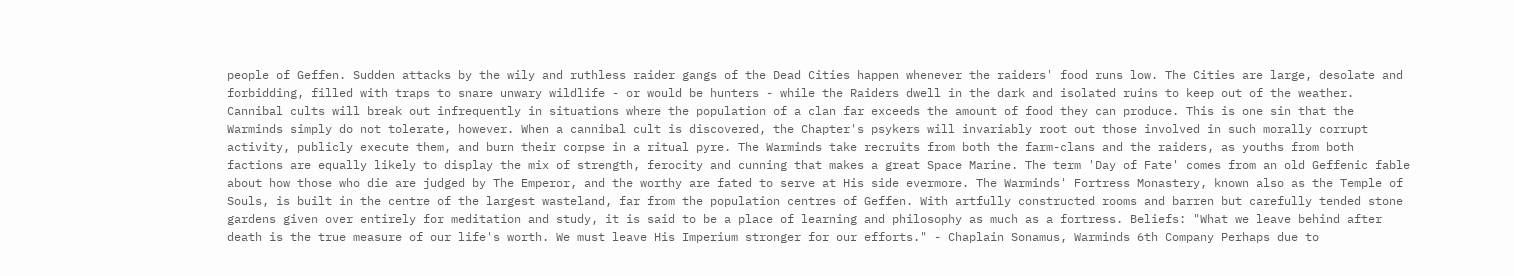people of Geffen. Sudden attacks by the wily and ruthless raider gangs of the Dead Cities happen whenever the raiders' food runs low. The Cities are large, desolate and forbidding, filled with traps to snare unwary wildlife - or would be hunters - while the Raiders dwell in the dark and isolated ruins to keep out of the weather. Cannibal cults will break out infrequently in situations where the population of a clan far exceeds the amount of food they can produce. This is one sin that the Warminds simply do not tolerate, however. When a cannibal cult is discovered, the Chapter's psykers will invariably root out those involved in such morally corrupt activity, publicly execute them, and burn their corpse in a ritual pyre. The Warminds take recruits from both the farm-clans and the raiders, as youths from both factions are equally likely to display the mix of strength, ferocity and cunning that makes a great Space Marine. The term 'Day of Fate' comes from an old Geffenic fable about how those who die are judged by The Emperor, and the worthy are fated to serve at His side evermore. The Warminds' Fortress Monastery, known also as the Temple of Souls, is built in the centre of the largest wasteland, far from the population centres of Geffen. With artfully constructed rooms and barren but carefully tended stone gardens given over entirely for meditation and study, it is said to be a place of learning and philosophy as much as a fortress. Beliefs: "What we leave behind after death is the true measure of our life's worth. We must leave His Imperium stronger for our efforts." - Chaplain Sonamus, Warminds 6th Company Perhaps due to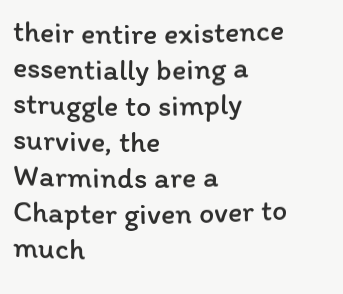their entire existence essentially being a struggle to simply survive, the Warminds are a Chapter given over to much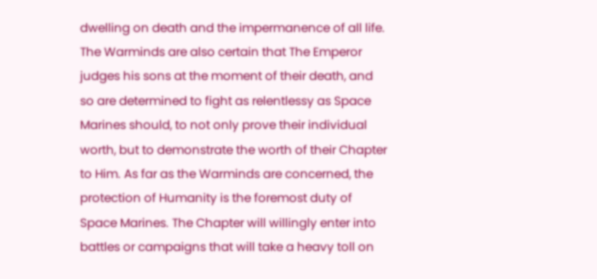dwelling on death and the impermanence of all life. The Warminds are also certain that The Emperor judges his sons at the moment of their death, and so are determined to fight as relentlessy as Space Marines should, to not only prove their individual worth, but to demonstrate the worth of their Chapter to Him. As far as the Warminds are concerned, the protection of Humanity is the foremost duty of Space Marines. The Chapter will willingly enter into battles or campaigns that will take a heavy toll on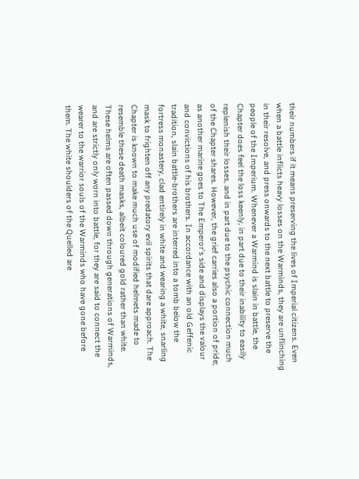their numbers if it means preserving the lives of Imperial citizens. Even when a battle inflicts heavy losses on the Warminds, they are unflinching in their resolve, and press onwards to the next battle to preserve the people of the Imperium. Whenever a Warmind is slain in battle, the Chapter does feel the loss keenly, in part due to their inability to easily replenish their losses, and in part due to the psychic connection much of the Chapter shares. However, the grief carries also a portion of pride; as another marine goes to The Emperor's side and displays the valour and convictions of his brothers. In accordance with an old Geffenic tradition, slain battle-brothers are interred into a tomb below the fortress monastery, clad entirely in white and wearing a white, snarling mask to frighten off any predatory evil spirits that dare approach. The Chapter is known to make much use of modified helmets made to resemble these death masks, albeit coloured gold rather than white. These helms are often passed down through generations of Warminds, and are strictly only worn into battle, for they are said to connect the wearer to the warrior souls of the Warminds who have gone before them. The white shoulders of the Quelled are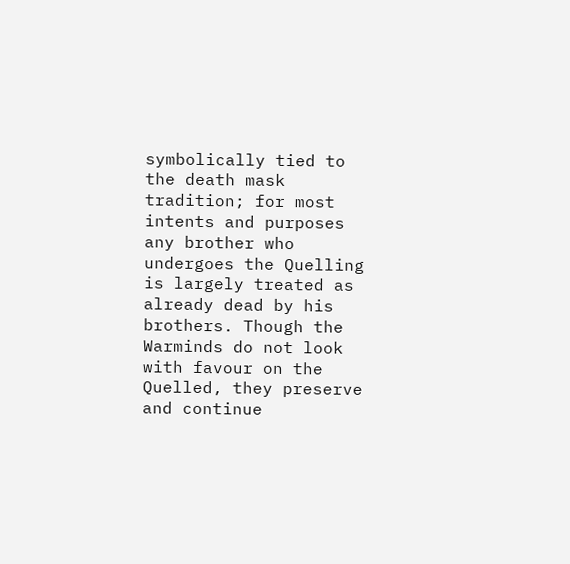symbolically tied to the death mask tradition; for most intents and purposes any brother who undergoes the Quelling is largely treated as already dead by his brothers. Though the Warminds do not look with favour on the Quelled, they preserve and continue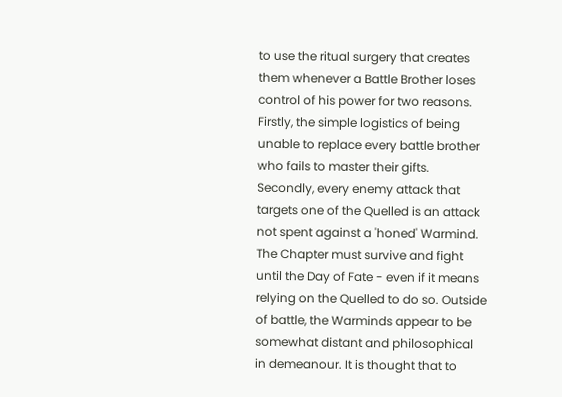to use the ritual surgery that creates them whenever a Battle Brother loses control of his power for two reasons. Firstly, the simple logistics of being unable to replace every battle brother who fails to master their gifts. Secondly, every enemy attack that targets one of the Quelled is an attack not spent against a 'honed' Warmind. The Chapter must survive and fight until the Day of Fate - even if it means relying on the Quelled to do so. Outside of battle, the Warminds appear to be somewhat distant and philosophical in demeanour. It is thought that to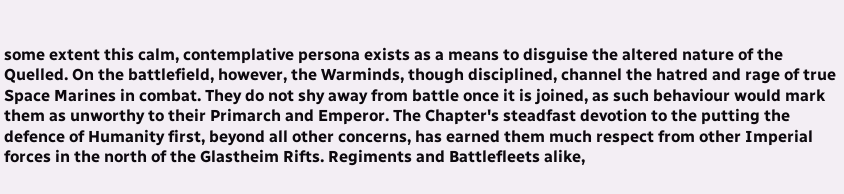some extent this calm, contemplative persona exists as a means to disguise the altered nature of the Quelled. On the battlefield, however, the Warminds, though disciplined, channel the hatred and rage of true Space Marines in combat. They do not shy away from battle once it is joined, as such behaviour would mark them as unworthy to their Primarch and Emperor. The Chapter's steadfast devotion to the putting the defence of Humanity first, beyond all other concerns, has earned them much respect from other Imperial forces in the north of the Glastheim Rifts. Regiments and Battlefleets alike,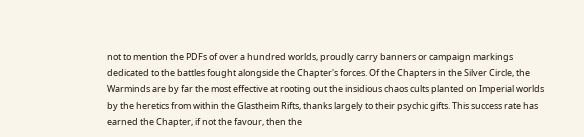not to mention the PDFs of over a hundred worlds, proudly carry banners or campaign markings dedicated to the battles fought alongside the Chapter's forces. Of the Chapters in the Silver Circle, the Warminds are by far the most effective at rooting out the insidious chaos cults planted on Imperial worlds by the heretics from within the Glastheim Rifts, thanks largely to their psychic gifts. This success rate has earned the Chapter, if not the favour, then the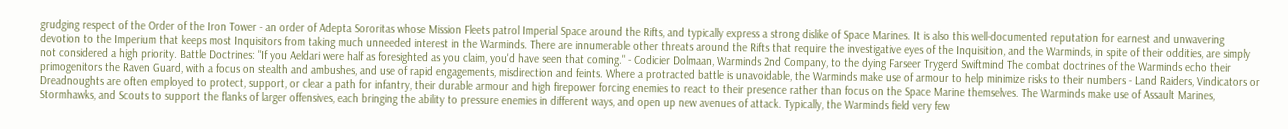grudging respect of the Order of the Iron Tower - an order of Adepta Sororitas whose Mission Fleets patrol Imperial Space around the Rifts, and typically express a strong dislike of Space Marines. It is also this well-documented reputation for earnest and unwavering devotion to the Imperium that keeps most Inquisitors from taking much unneeded interest in the Warminds. There are innumerable other threats around the Rifts that require the investigative eyes of the Inquisition, and the Warminds, in spite of their oddities, are simply not considered a high priority. Battle Doctrines: "If you Aeldari were half as foresighted as you claim, you'd have seen that coming." - Codicier Dolmaan, Warminds 2nd Company, to the dying Farseer Trygerd Swiftmind The combat doctrines of the Warminds echo their primogenitors the Raven Guard, with a focus on stealth and ambushes, and use of rapid engagements, misdirection and feints. Where a protracted battle is unavoidable, the Warminds make use of armour to help minimize risks to their numbers - Land Raiders, Vindicators or Dreadnoughts are often employed to protect, support, or clear a path for infantry, their durable armour and high firepower forcing enemies to react to their presence rather than focus on the Space Marine themselves. The Warminds make use of Assault Marines, Stormhawks, and Scouts to support the flanks of larger offensives, each bringing the ability to pressure enemies in different ways, and open up new avenues of attack. Typically, the Warminds field very few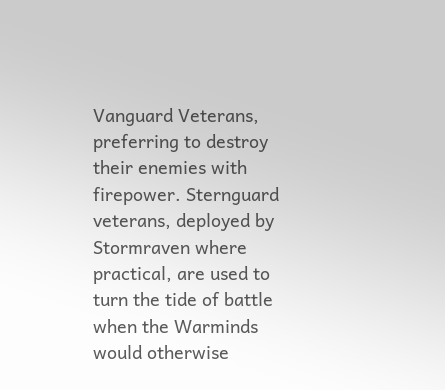Vanguard Veterans, preferring to destroy their enemies with firepower. Sternguard veterans, deployed by Stormraven where practical, are used to turn the tide of battle when the Warminds would otherwise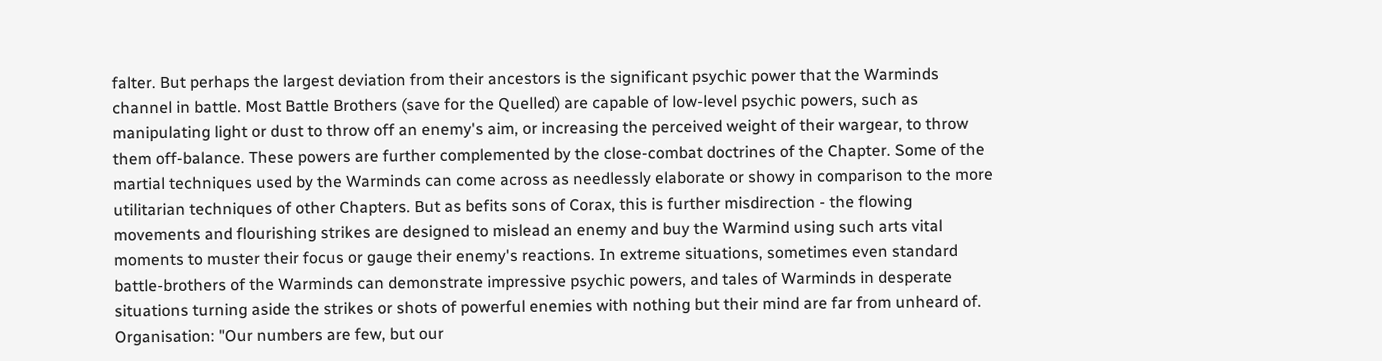falter. But perhaps the largest deviation from their ancestors is the significant psychic power that the Warminds channel in battle. Most Battle Brothers (save for the Quelled) are capable of low-level psychic powers, such as manipulating light or dust to throw off an enemy's aim, or increasing the perceived weight of their wargear, to throw them off-balance. These powers are further complemented by the close-combat doctrines of the Chapter. Some of the martial techniques used by the Warminds can come across as needlessly elaborate or showy in comparison to the more utilitarian techniques of other Chapters. But as befits sons of Corax, this is further misdirection - the flowing movements and flourishing strikes are designed to mislead an enemy and buy the Warmind using such arts vital moments to muster their focus or gauge their enemy's reactions. In extreme situations, sometimes even standard battle-brothers of the Warminds can demonstrate impressive psychic powers, and tales of Warminds in desperate situations turning aside the strikes or shots of powerful enemies with nothing but their mind are far from unheard of. Organisation: "Our numbers are few, but our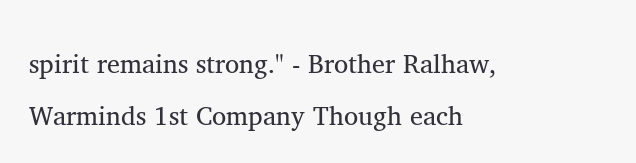spirit remains strong." - Brother Ralhaw, Warminds 1st Company Though each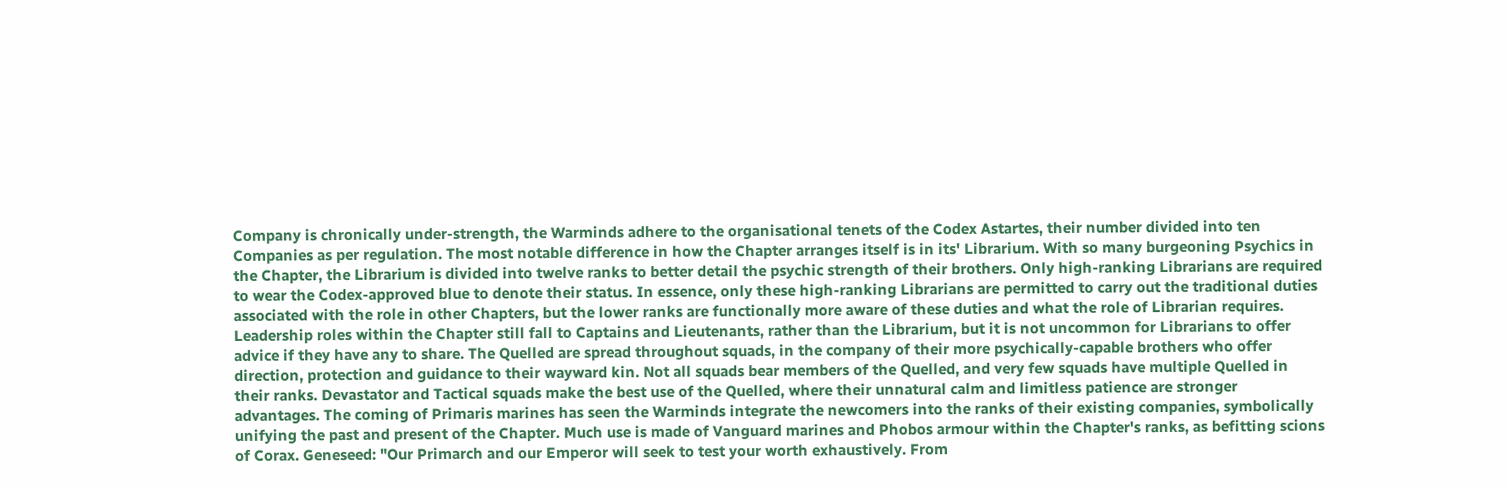Company is chronically under-strength, the Warminds adhere to the organisational tenets of the Codex Astartes, their number divided into ten Companies as per regulation. The most notable difference in how the Chapter arranges itself is in its' Librarium. With so many burgeoning Psychics in the Chapter, the Librarium is divided into twelve ranks to better detail the psychic strength of their brothers. Only high-ranking Librarians are required to wear the Codex-approved blue to denote their status. In essence, only these high-ranking Librarians are permitted to carry out the traditional duties associated with the role in other Chapters, but the lower ranks are functionally more aware of these duties and what the role of Librarian requires. Leadership roles within the Chapter still fall to Captains and Lieutenants, rather than the Librarium, but it is not uncommon for Librarians to offer advice if they have any to share. The Quelled are spread throughout squads, in the company of their more psychically-capable brothers who offer direction, protection and guidance to their wayward kin. Not all squads bear members of the Quelled, and very few squads have multiple Quelled in their ranks. Devastator and Tactical squads make the best use of the Quelled, where their unnatural calm and limitless patience are stronger advantages. The coming of Primaris marines has seen the Warminds integrate the newcomers into the ranks of their existing companies, symbolically unifying the past and present of the Chapter. Much use is made of Vanguard marines and Phobos armour within the Chapter's ranks, as befitting scions of Corax. Geneseed: "Our Primarch and our Emperor will seek to test your worth exhaustively. From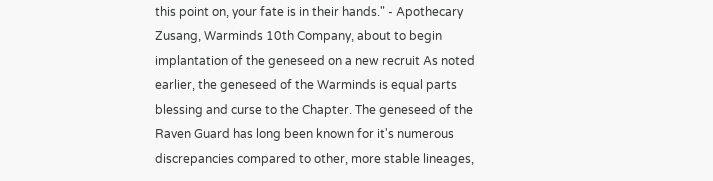this point on, your fate is in their hands." - Apothecary Zusang, Warminds 10th Company, about to begin implantation of the geneseed on a new recruit As noted earlier, the geneseed of the Warminds is equal parts blessing and curse to the Chapter. The geneseed of the Raven Guard has long been known for it's numerous discrepancies compared to other, more stable lineages,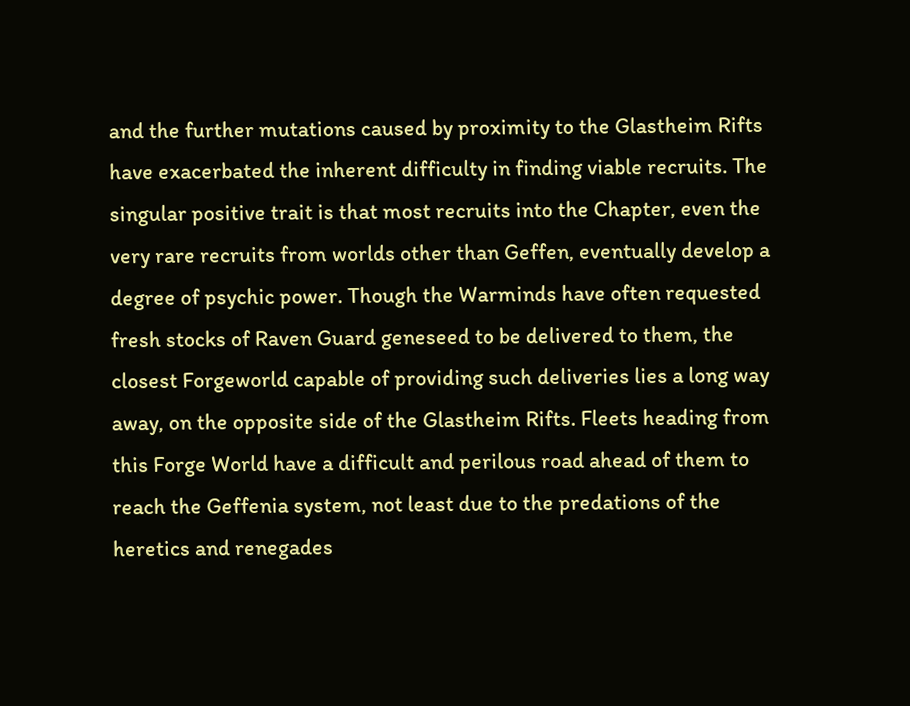and the further mutations caused by proximity to the Glastheim Rifts have exacerbated the inherent difficulty in finding viable recruits. The singular positive trait is that most recruits into the Chapter, even the very rare recruits from worlds other than Geffen, eventually develop a degree of psychic power. Though the Warminds have often requested fresh stocks of Raven Guard geneseed to be delivered to them, the closest Forgeworld capable of providing such deliveries lies a long way away, on the opposite side of the Glastheim Rifts. Fleets heading from this Forge World have a difficult and perilous road ahead of them to reach the Geffenia system, not least due to the predations of the heretics and renegades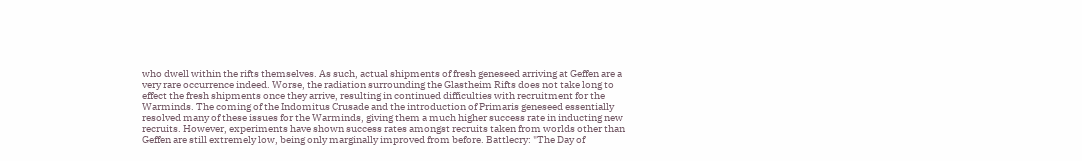who dwell within the rifts themselves. As such, actual shipments of fresh geneseed arriving at Geffen are a very rare occurrence indeed. Worse, the radiation surrounding the Glastheim Rifts does not take long to effect the fresh shipments once they arrive, resulting in continued difficulties with recruitment for the Warminds. The coming of the Indomitus Crusade and the introduction of Primaris geneseed essentially resolved many of these issues for the Warminds, giving them a much higher success rate in inducting new recruits. However, experiments have shown success rates amongst recruits taken from worlds other than Geffen are still extremely low, being only marginally improved from before. Battlecry: "The Day of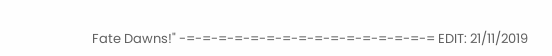Fate Dawns!" -=-=-=-=-=-=-=-=-=-=-=-=-=-=-=-= EDIT: 21/11/2019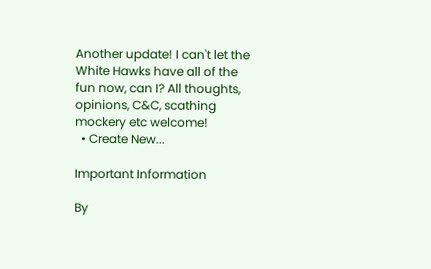Another update! I can't let the White Hawks have all of the fun now, can I? All thoughts, opinions, C&C, scathing mockery etc welcome!
  • Create New...

Important Information

By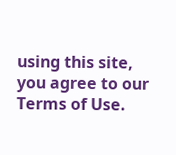using this site, you agree to our Terms of Use.